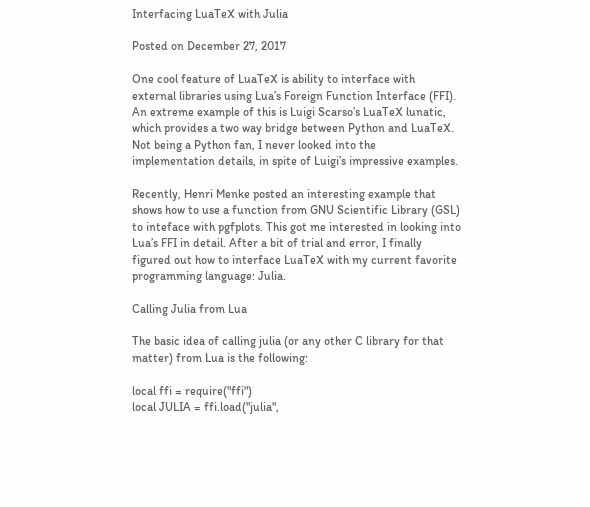Interfacing LuaTeX with Julia

Posted on December 27, 2017

One cool feature of LuaTeX is ability to interface with external libraries using Lua’s Foreign Function Interface (FFI). An extreme example of this is Luigi Scarso’s LuaTeX lunatic, which provides a two way bridge between Python and LuaTeX. Not being a Python fan, I never looked into the implementation details, in spite of Luigi’s impressive examples.

Recently, Henri Menke posted an interesting example that shows how to use a function from GNU Scientific Library (GSL) to inteface with pgfplots. This got me interested in looking into Lua’s FFI in detail. After a bit of trial and error, I finally figured out how to interface LuaTeX with my current favorite programming language: Julia.

Calling Julia from Lua

The basic idea of calling julia (or any other C library for that matter) from Lua is the following:

local ffi = require("ffi")
local JULIA = ffi.load("julia",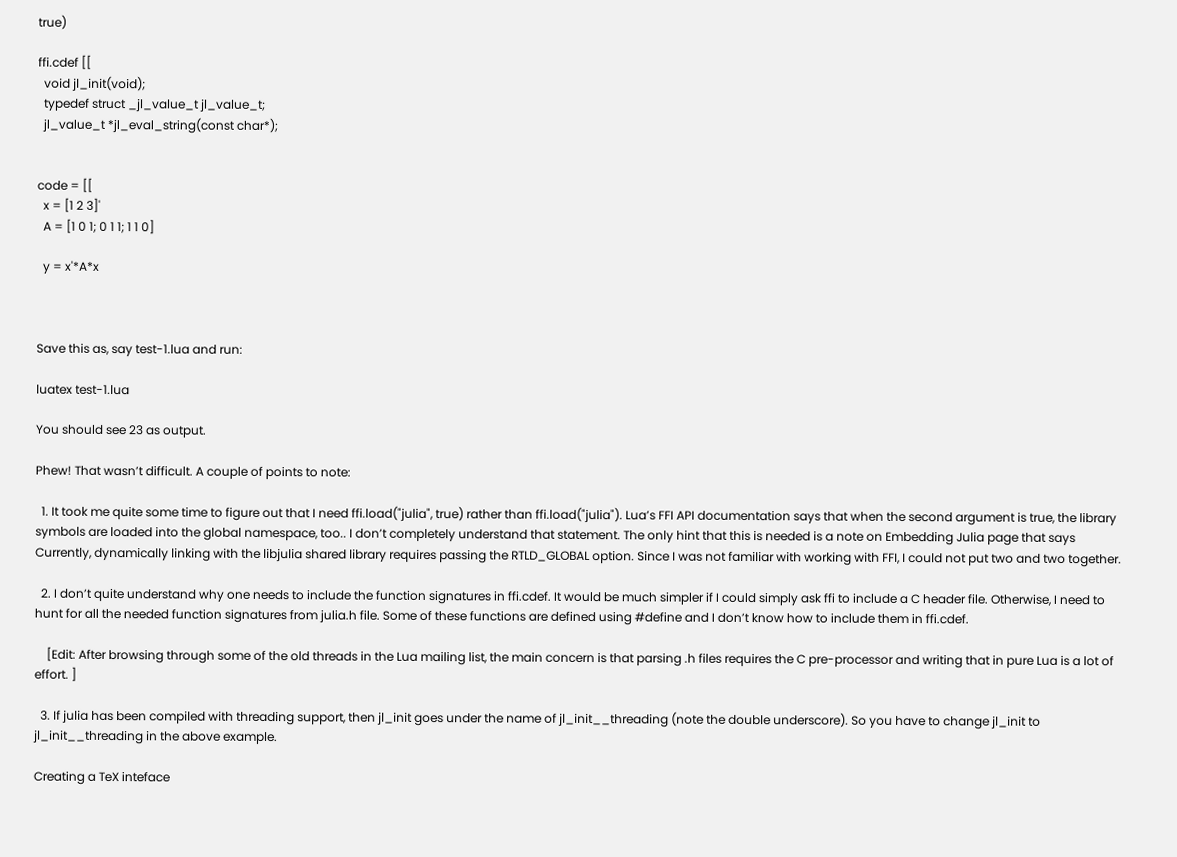true)

ffi.cdef [[
  void jl_init(void);
  typedef struct _jl_value_t jl_value_t;
  jl_value_t *jl_eval_string(const char*);


code = [[
  x = [1 2 3]'
  A = [1 0 1; 0 1 1; 1 1 0]

  y = x'*A*x



Save this as, say test-1.lua and run:

luatex test-1.lua

You should see 23 as output.

Phew! That wasn’t difficult. A couple of points to note:

  1. It took me quite some time to figure out that I need ffi.load("julia", true) rather than ffi.load("julia"). Lua’s FFI API documentation says that when the second argument is true, the library symbols are loaded into the global namespace, too.. I don’t completely understand that statement. The only hint that this is needed is a note on Embedding Julia page that says Currently, dynamically linking with the libjulia shared library requires passing the RTLD_GLOBAL option. Since I was not familiar with working with FFI, I could not put two and two together.

  2. I don’t quite understand why one needs to include the function signatures in ffi.cdef. It would be much simpler if I could simply ask ffi to include a C header file. Otherwise, I need to hunt for all the needed function signatures from julia.h file. Some of these functions are defined using #define and I don’t know how to include them in ffi.cdef.

    [Edit: After browsing through some of the old threads in the Lua mailing list, the main concern is that parsing .h files requires the C pre-processor and writing that in pure Lua is a lot of effort. ]

  3. If julia has been compiled with threading support, then jl_init goes under the name of jl_init__threading (note the double underscore). So you have to change jl_init to jl_init__threading in the above example.

Creating a TeX inteface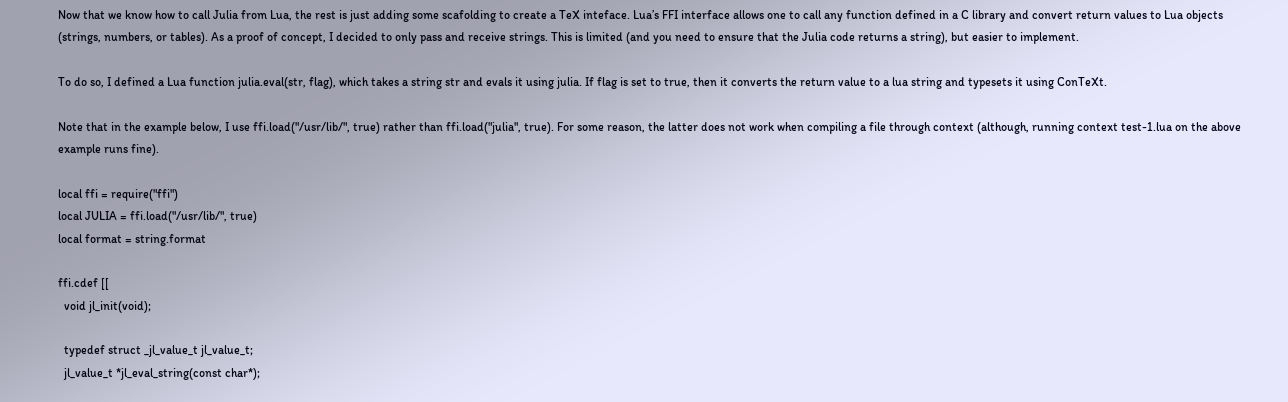Now that we know how to call Julia from Lua, the rest is just adding some scafolding to create a TeX inteface. Lua’s FFI interface allows one to call any function defined in a C library and convert return values to Lua objects (strings, numbers, or tables). As a proof of concept, I decided to only pass and receive strings. This is limited (and you need to ensure that the Julia code returns a string), but easier to implement.

To do so, I defined a Lua function julia.eval(str, flag), which takes a string str and evals it using julia. If flag is set to true, then it converts the return value to a lua string and typesets it using ConTeXt.

Note that in the example below, I use ffi.load("/usr/lib/", true) rather than ffi.load("julia", true). For some reason, the latter does not work when compiling a file through context (although, running context test-1.lua on the above example runs fine).

local ffi = require("ffi")
local JULIA = ffi.load("/usr/lib/", true)
local format = string.format

ffi.cdef [[
  void jl_init(void);

  typedef struct _jl_value_t jl_value_t;
  jl_value_t *jl_eval_string(const char*);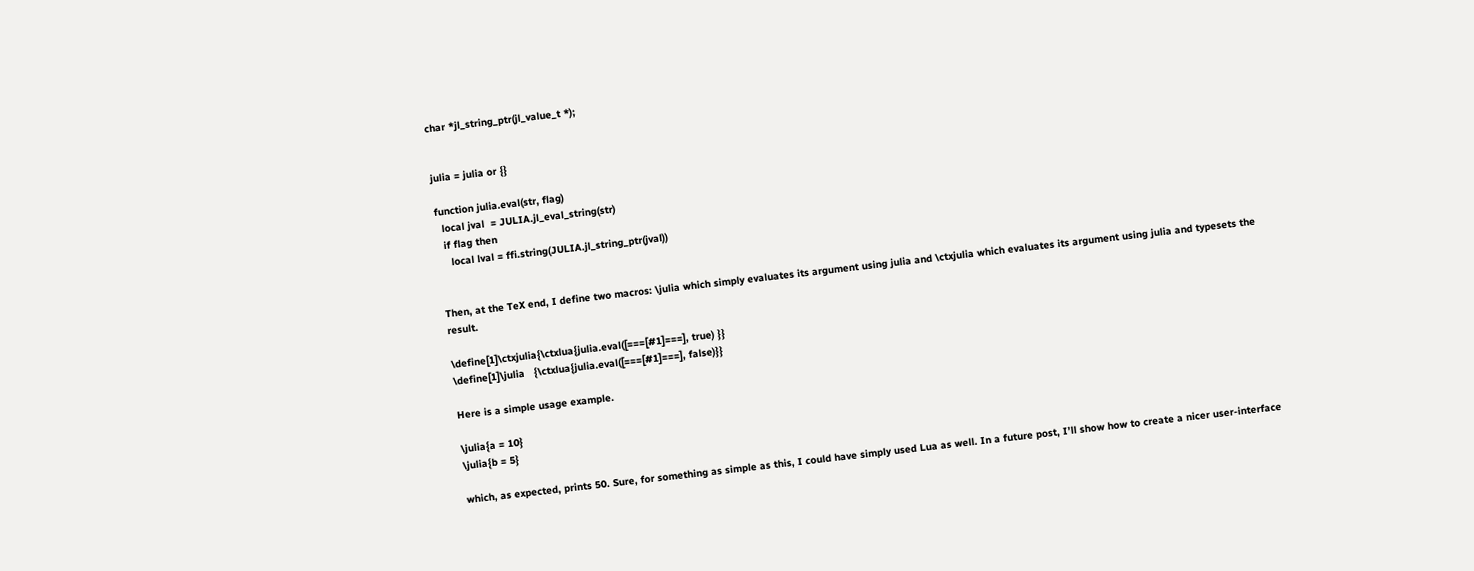char *jl_string_ptr(jl_value_t *);


julia = julia or {}

function julia.eval(str, flag)
  local jval  = JULIA.jl_eval_string(str)
  if flag then
    local lval = ffi.string(JULIA.jl_string_ptr(jval))


Then, at the TeX end, I define two macros: \julia which simply evaluates its argument using julia and \ctxjulia which evaluates its argument using julia and typesets the result.

\define[1]\ctxjulia{\ctxlua{julia.eval([===[#1]===], true) }}
\define[1]\julia   {\ctxlua{julia.eval([===[#1]===], false)}}

Here is a simple usage example.

\julia{a = 10}
\julia{b = 5}

which, as expected, prints 50. Sure, for something as simple as this, I could have simply used Lua as well. In a future post, I’ll show how to create a nicer user-interface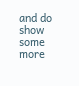and do show some more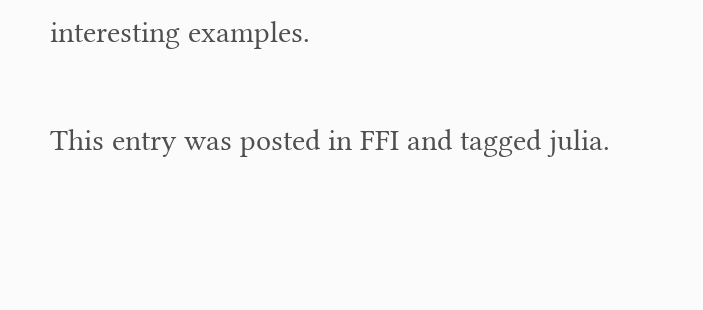interesting examples.

This entry was posted in FFI and tagged julia.